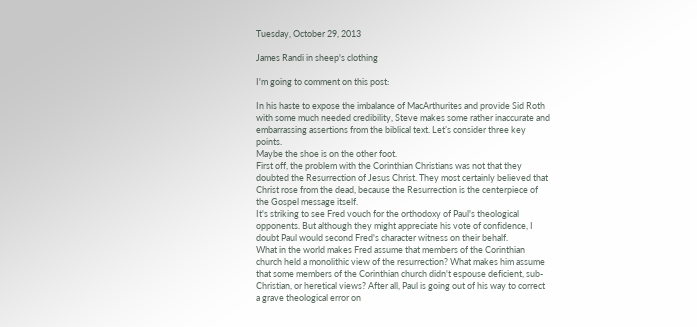Tuesday, October 29, 2013

James Randi in sheep's clothing

I'm going to comment on this post:

In his haste to expose the imbalance of MacArthurites and provide Sid Roth with some much needed credibility, Steve makes some rather inaccurate and embarrassing assertions from the biblical text. Let’s consider three key points.
Maybe the shoe is on the other foot.
First off, the problem with the Corinthian Christians was not that they doubted the Resurrection of Jesus Christ. They most certainly believed that Christ rose from the dead, because the Resurrection is the centerpiece of the Gospel message itself.
It's striking to see Fred vouch for the orthodoxy of Paul's theological opponents. But although they might appreciate his vote of confidence, I doubt Paul would second Fred's character witness on their behalf.
What in the world makes Fred assume that members of the Corinthian church held a monolithic view of the resurrection? What makes him assume that some members of the Corinthian church didn't espouse deficient, sub-Christian, or heretical views? After all, Paul is going out of his way to correct a grave theological error on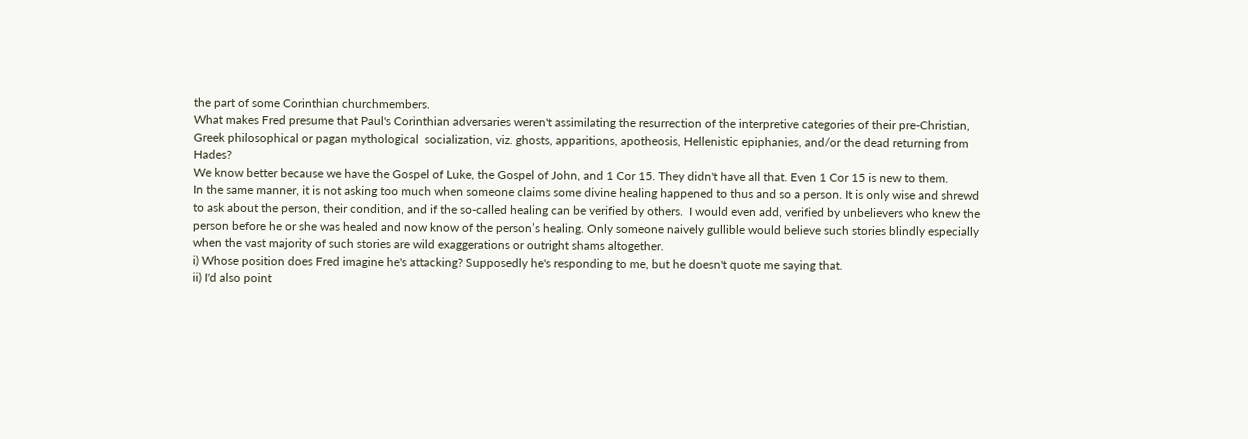the part of some Corinthian churchmembers.
What makes Fred presume that Paul's Corinthian adversaries weren't assimilating the resurrection of the interpretive categories of their pre-Christian, Greek philosophical or pagan mythological  socialization, viz. ghosts, apparitions, apotheosis, Hellenistic epiphanies, and/or the dead returning from Hades?
We know better because we have the Gospel of Luke, the Gospel of John, and 1 Cor 15. They didn't have all that. Even 1 Cor 15 is new to them.
In the same manner, it is not asking too much when someone claims some divine healing happened to thus and so a person. It is only wise and shrewd to ask about the person, their condition, and if the so-called healing can be verified by others.  I would even add, verified by unbelievers who knew the person before he or she was healed and now know of the person’s healing. Only someone naively gullible would believe such stories blindly especially when the vast majority of such stories are wild exaggerations or outright shams altogether.
i) Whose position does Fred imagine he's attacking? Supposedly he's responding to me, but he doesn't quote me saying that.
ii) I'd also point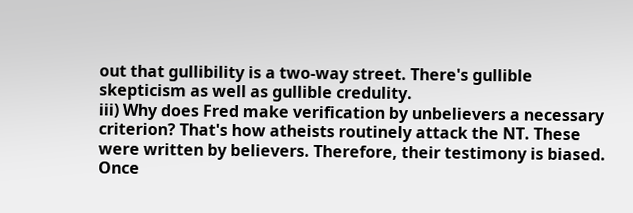out that gullibility is a two-way street. There's gullible skepticism as well as gullible credulity.
iii) Why does Fred make verification by unbelievers a necessary criterion? That's how atheists routinely attack the NT. These were written by believers. Therefore, their testimony is biased.
Once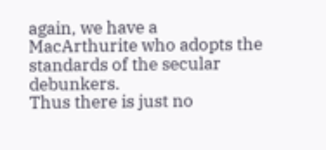again, we have a MacArthurite who adopts the standards of the secular debunkers.
Thus there is just no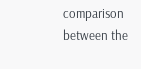comparison between the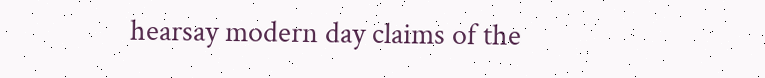hearsay modern day claims of the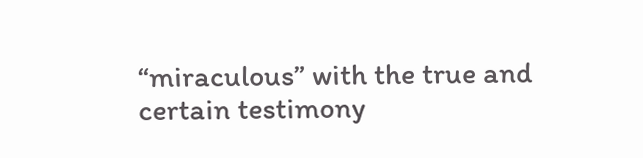“miraculous” with the true and certain testimony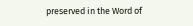preserved in the Word of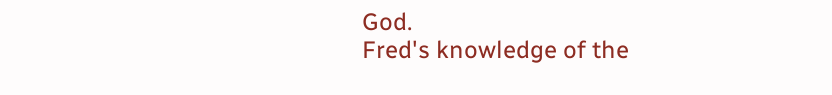God.
Fred's knowledge of the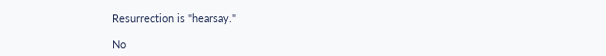Resurrection is "hearsay."

No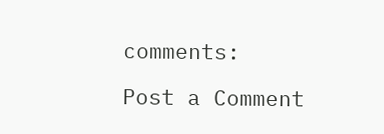comments:

Post a Comment